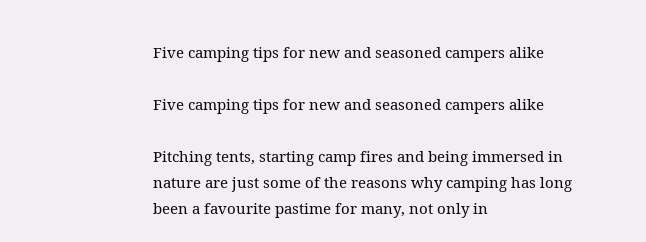Five camping tips for new and seasoned campers alike

Five camping tips for new and seasoned campers alike

Pitching tents, starting camp fires and being immersed in nature are just some of the reasons why camping has long been a favourite pastime for many, not only in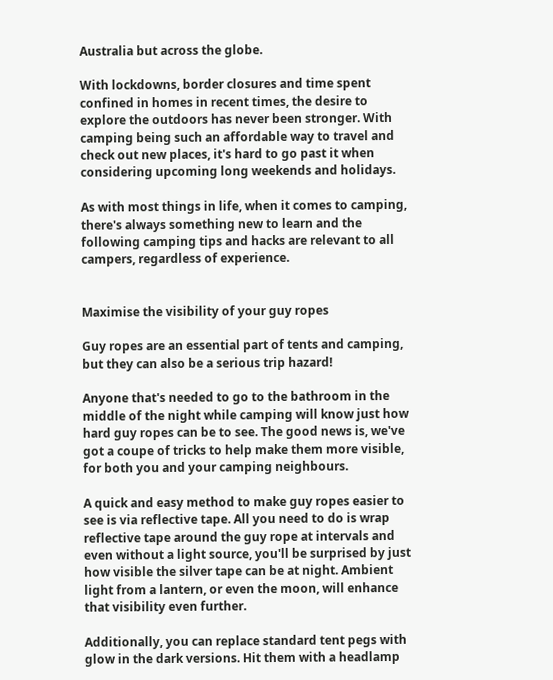Australia but across the globe.

With lockdowns, border closures and time spent confined in homes in recent times, the desire to explore the outdoors has never been stronger. With camping being such an affordable way to travel and check out new places, it's hard to go past it when considering upcoming long weekends and holidays.

As with most things in life, when it comes to camping, there's always something new to learn and the following camping tips and hacks are relevant to all campers, regardless of experience.


Maximise the visibility of your guy ropes

Guy ropes are an essential part of tents and camping, but they can also be a serious trip hazard!

Anyone that's needed to go to the bathroom in the middle of the night while camping will know just how hard guy ropes can be to see. The good news is, we've got a coupe of tricks to help make them more visible, for both you and your camping neighbours.

A quick and easy method to make guy ropes easier to see is via reflective tape. All you need to do is wrap reflective tape around the guy rope at intervals and even without a light source, you'll be surprised by just how visible the silver tape can be at night. Ambient light from a lantern, or even the moon, will enhance that visibility even further.

Additionally, you can replace standard tent pegs with glow in the dark versions. Hit them with a headlamp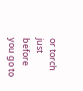or torch just before you go to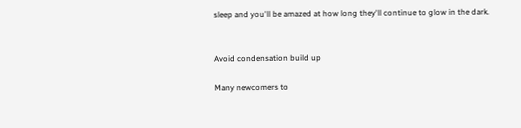sleep and you'll be amazed at how long they'll continue to glow in the dark.


Avoid condensation build up

Many newcomers to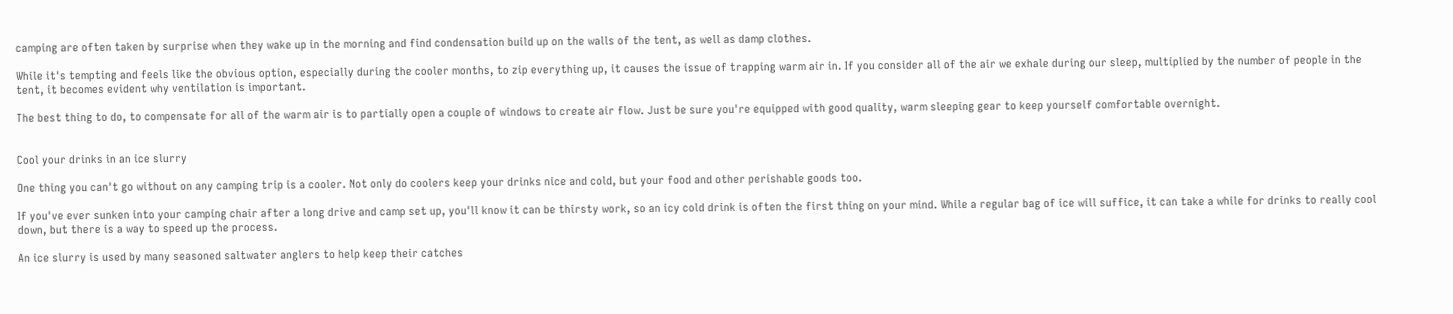camping are often taken by surprise when they wake up in the morning and find condensation build up on the walls of the tent, as well as damp clothes.

While it's tempting and feels like the obvious option, especially during the cooler months, to zip everything up, it causes the issue of trapping warm air in. If you consider all of the air we exhale during our sleep, multiplied by the number of people in the tent, it becomes evident why ventilation is important.

The best thing to do, to compensate for all of the warm air is to partially open a couple of windows to create air flow. Just be sure you're equipped with good quality, warm sleeping gear to keep yourself comfortable overnight.


Cool your drinks in an ice slurry

One thing you can't go without on any camping trip is a cooler. Not only do coolers keep your drinks nice and cold, but your food and other perishable goods too.

If you've ever sunken into your camping chair after a long drive and camp set up, you'll know it can be thirsty work, so an icy cold drink is often the first thing on your mind. While a regular bag of ice will suffice, it can take a while for drinks to really cool down, but there is a way to speed up the process.

An ice slurry is used by many seasoned saltwater anglers to help keep their catches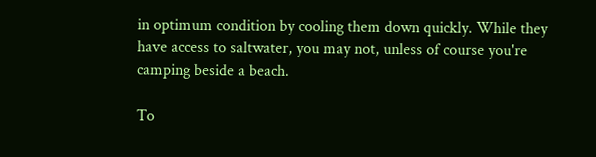in optimum condition by cooling them down quickly. While they have access to saltwater, you may not, unless of course you're camping beside a beach.

To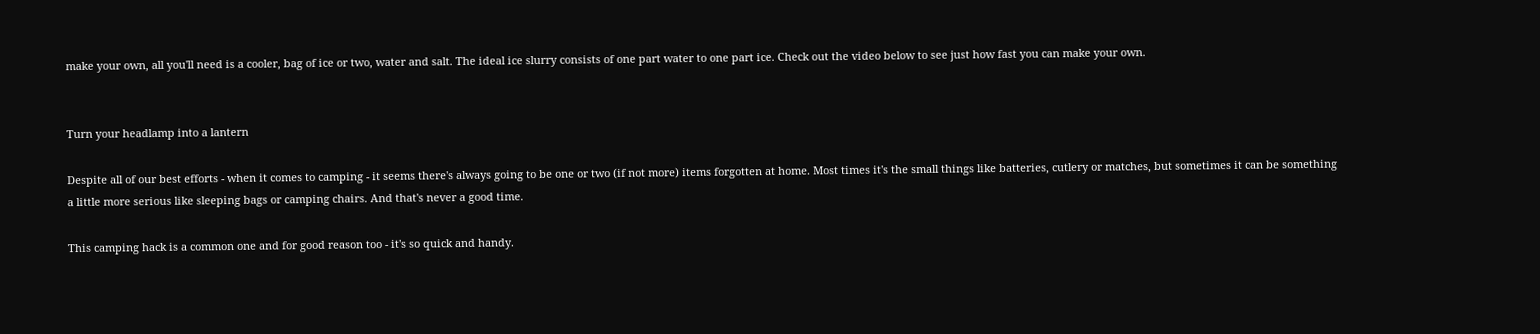make your own, all you'll need is a cooler, bag of ice or two, water and salt. The ideal ice slurry consists of one part water to one part ice. Check out the video below to see just how fast you can make your own.


Turn your headlamp into a lantern

Despite all of our best efforts - when it comes to camping - it seems there's always going to be one or two (if not more) items forgotten at home. Most times it's the small things like batteries, cutlery or matches, but sometimes it can be something a little more serious like sleeping bags or camping chairs. And that's never a good time.

This camping hack is a common one and for good reason too - it's so quick and handy.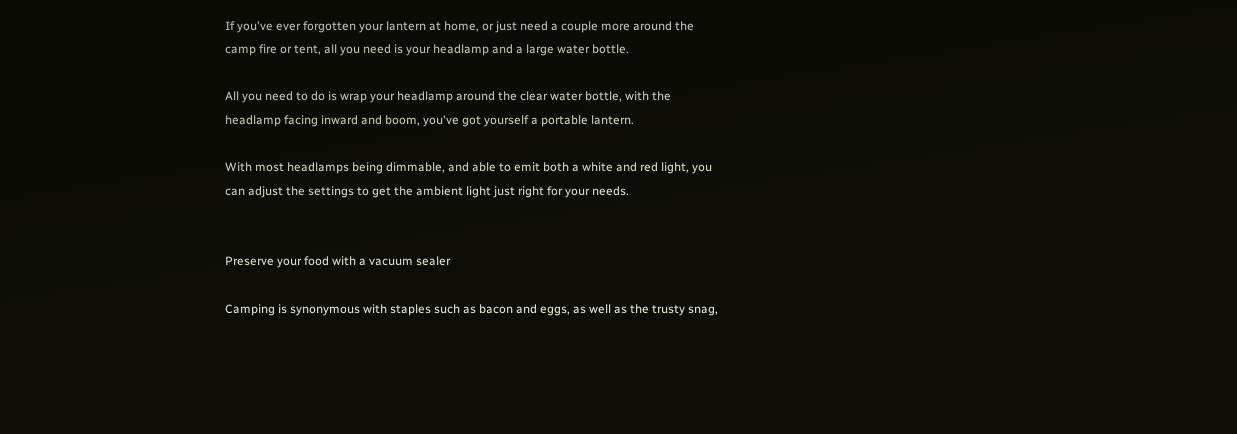If you've ever forgotten your lantern at home, or just need a couple more around the camp fire or tent, all you need is your headlamp and a large water bottle.

All you need to do is wrap your headlamp around the clear water bottle, with the headlamp facing inward and boom, you've got yourself a portable lantern.

With most headlamps being dimmable, and able to emit both a white and red light, you can adjust the settings to get the ambient light just right for your needs.


Preserve your food with a vacuum sealer

Camping is synonymous with staples such as bacon and eggs, as well as the trusty snag,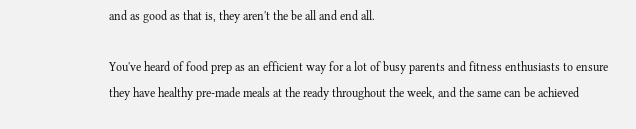and as good as that is, they aren't the be all and end all.

You've heard of food prep as an efficient way for a lot of busy parents and fitness enthusiasts to ensure they have healthy pre-made meals at the ready throughout the week, and the same can be achieved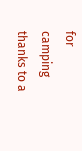for camping thanks to a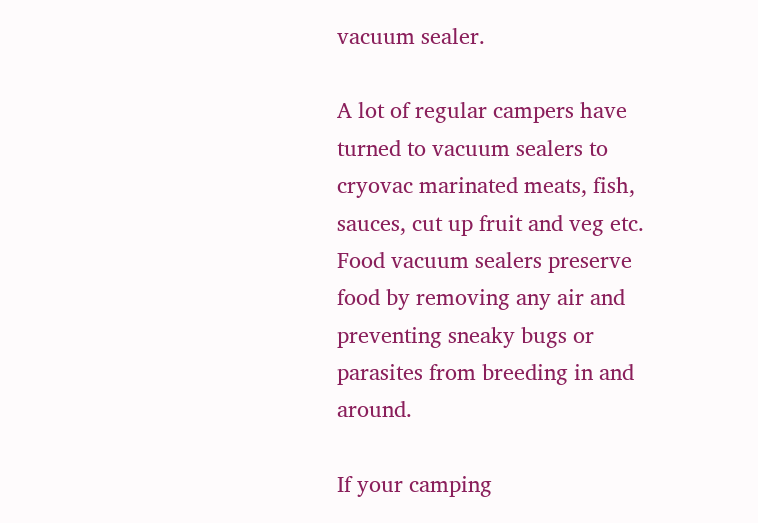vacuum sealer.

A lot of regular campers have turned to vacuum sealers to cryovac marinated meats, fish, sauces, cut up fruit and veg etc. Food vacuum sealers preserve food by removing any air and preventing sneaky bugs or parasites from breeding in and around.

If your camping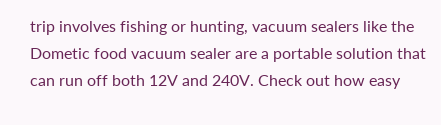trip involves fishing or hunting, vacuum sealers like the Dometic food vacuum sealer are a portable solution that can run off both 12V and 240V. Check out how easy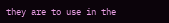they are to use in the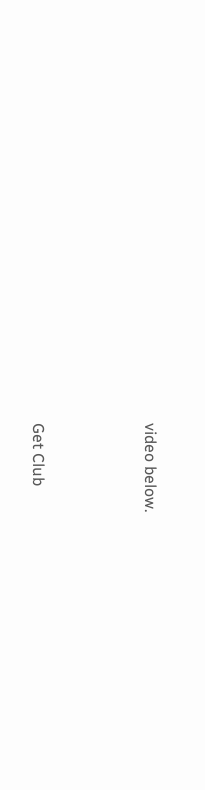video below.




Get Club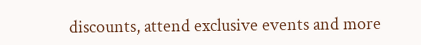discounts, attend exclusive events and more